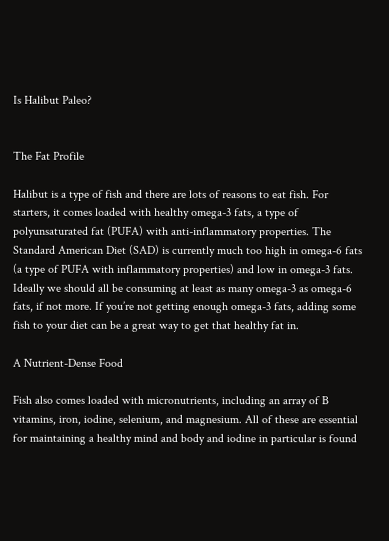Is Halibut Paleo?


The Fat Profile

Halibut is a type of fish and there are lots of reasons to eat fish. For starters, it comes loaded with healthy omega-3 fats, a type of polyunsaturated fat (PUFA) with anti-inflammatory properties. The Standard American Diet (SAD) is currently much too high in omega-6 fats (a type of PUFA with inflammatory properties) and low in omega-3 fats. Ideally we should all be consuming at least as many omega-3 as omega-6 fats, if not more. If you’re not getting enough omega-3 fats, adding some fish to your diet can be a great way to get that healthy fat in.

A Nutrient-Dense Food

Fish also comes loaded with micronutrients, including an array of B vitamins, iron, iodine, selenium, and magnesium. All of these are essential for maintaining a healthy mind and body and iodine in particular is found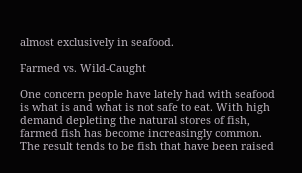almost exclusively in seafood.

Farmed vs. Wild-Caught

One concern people have lately had with seafood is what is and what is not safe to eat. With high demand depleting the natural stores of fish, farmed fish has become increasingly common. The result tends to be fish that have been raised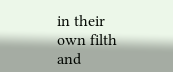in their own filth and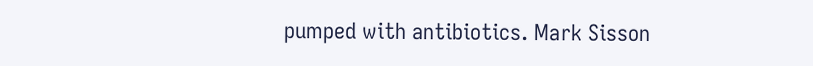pumped with antibiotics. Mark Sisson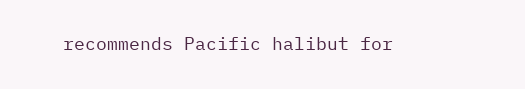recommends Pacific halibut for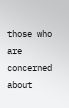those who are concerned about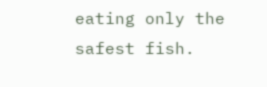eating only the safest fish.